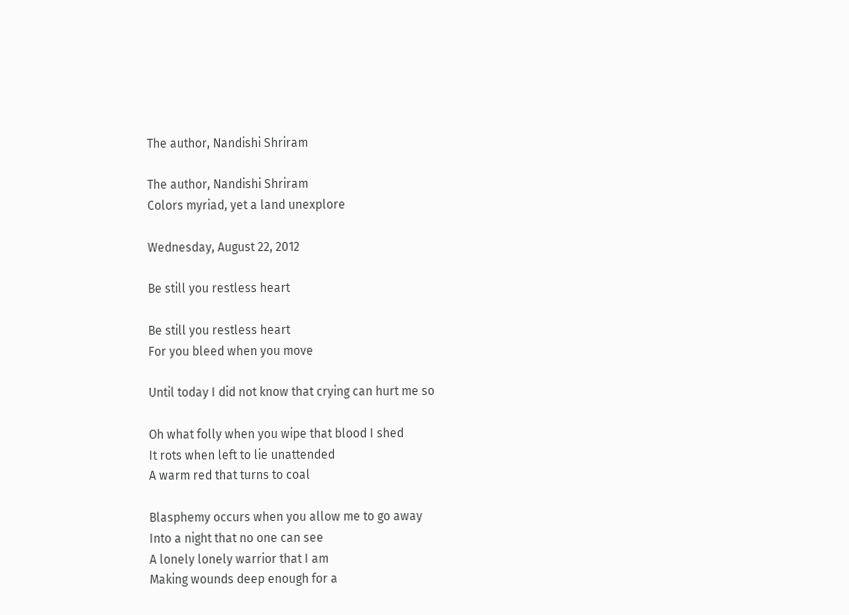The author, Nandishi Shriram

The author, Nandishi Shriram
Colors myriad, yet a land unexplore

Wednesday, August 22, 2012

Be still you restless heart

Be still you restless heart
For you bleed when you move

Until today I did not know that crying can hurt me so

Oh what folly when you wipe that blood I shed
It rots when left to lie unattended
A warm red that turns to coal

Blasphemy occurs when you allow me to go away
Into a night that no one can see
A lonely lonely warrior that I am
Making wounds deep enough for a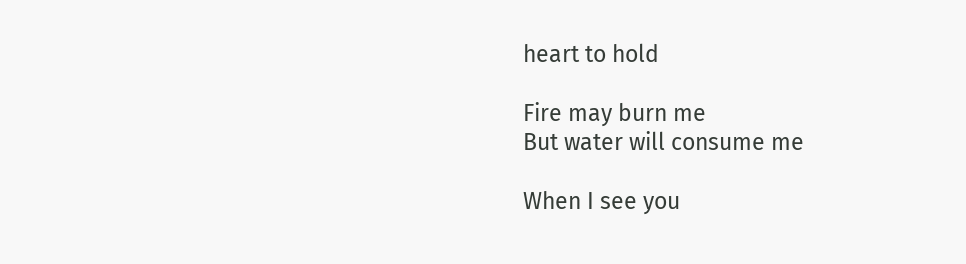heart to hold

Fire may burn me
But water will consume me

When I see you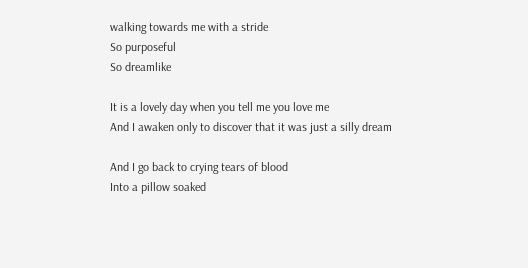walking towards me with a stride
So purposeful
So dreamlike

It is a lovely day when you tell me you love me
And I awaken only to discover that it was just a silly dream

And I go back to crying tears of blood
Into a pillow soaked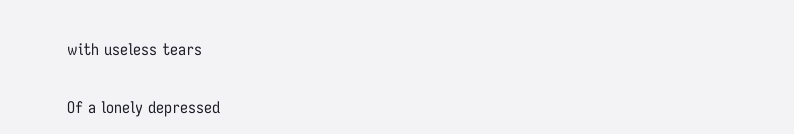with useless tears

Of a lonely depressed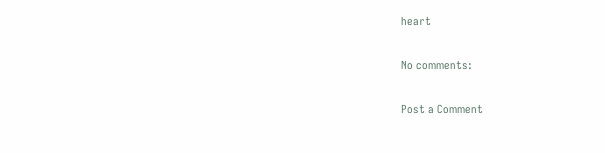heart

No comments:

Post a Comment